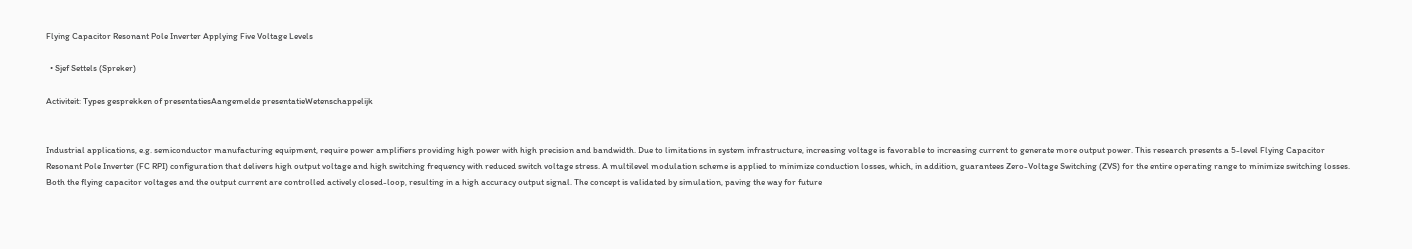Flying Capacitor Resonant Pole Inverter Applying Five Voltage Levels

  • Sjef Settels (Spreker)

Activiteit: Types gesprekken of presentatiesAangemelde presentatieWetenschappelijk


Industrial applications, e.g. semiconductor manufacturing equipment, require power amplifiers providing high power with high precision and bandwidth. Due to limitations in system infrastructure, increasing voltage is favorable to increasing current to generate more output power. This research presents a 5-level Flying Capacitor Resonant Pole Inverter (FC RPI) configuration that delivers high output voltage and high switching frequency with reduced switch voltage stress. A multilevel modulation scheme is applied to minimize conduction losses, which, in addition, guarantees Zero-Voltage Switching (ZVS) for the entire operating range to minimize switching losses. Both the flying capacitor voltages and the output current are controlled actively closed-loop, resulting in a high accuracy output signal. The concept is validated by simulation, paving the way for future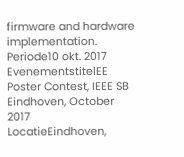firmware and hardware implementation.
Periode10 okt. 2017
EvenementstitelEE Poster Contest, IEEE SB Eindhoven, October 2017
LocatieEindhoven,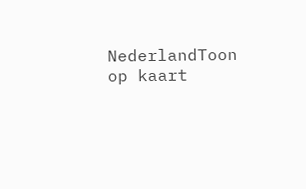NederlandToon op kaart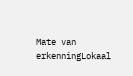Mate van erkenningLokaal